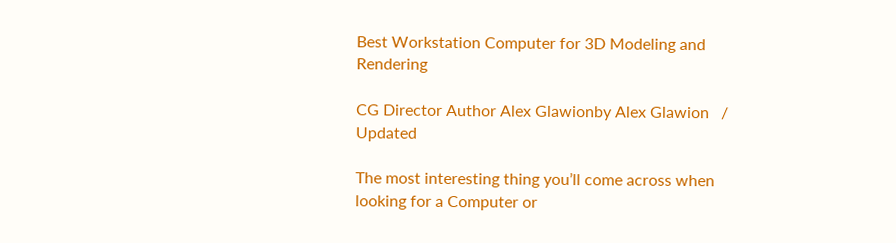Best Workstation Computer for 3D Modeling and Rendering

CG Director Author Alex Glawionby Alex Glawion   /  Updated

The most interesting thing you’ll come across when looking for a Computer or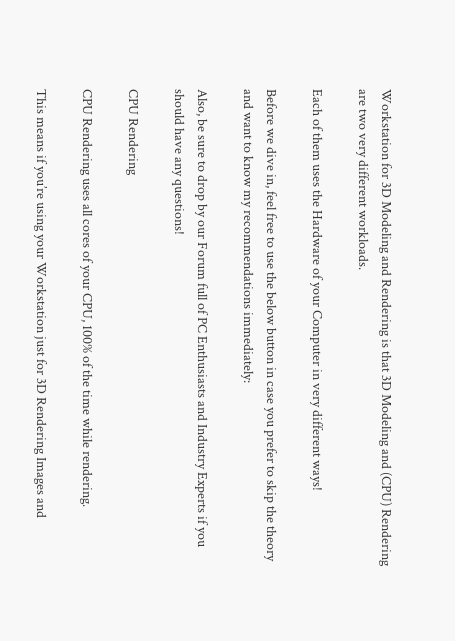Workstation for 3D Modeling and Rendering is that 3D Modeling and (CPU) Rendering are two very different workloads.

Each of them uses the Hardware of your Computer in very different ways!

Before we dive in, feel free to use the below button in case you prefer to skip the theory and want to know my recommendations immediately:

Also, be sure to drop by our Forum full of PC Enthusiasts and Industry Experts if you should have any questions!

CPU Rendering

CPU Rendering uses all cores of your CPU, 100% of the time while rendering.

This means if you’re using your Workstation just for 3D Rendering Images and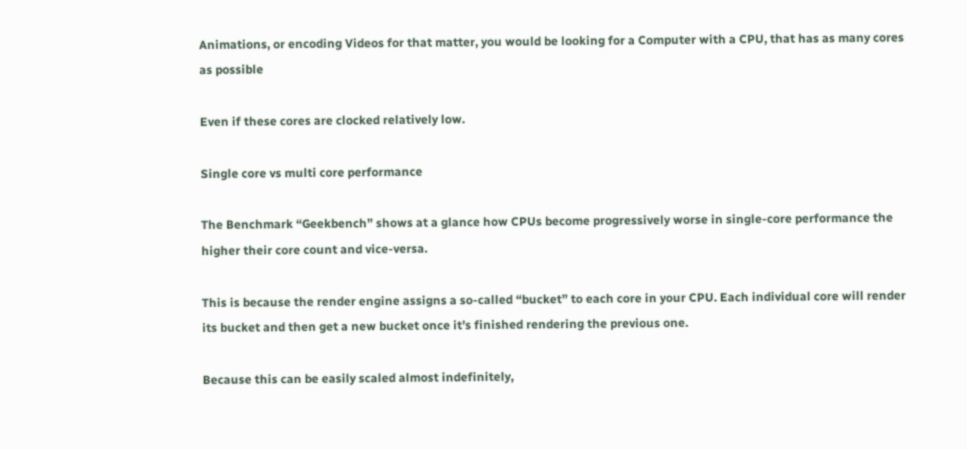Animations, or encoding Videos for that matter, you would be looking for a Computer with a CPU, that has as many cores as possible

Even if these cores are clocked relatively low.

Single core vs multi core performance

The Benchmark “Geekbench” shows at a glance how CPUs become progressively worse in single-core performance the higher their core count and vice-versa.

This is because the render engine assigns a so-called “bucket” to each core in your CPU. Each individual core will render its bucket and then get a new bucket once it’s finished rendering the previous one.

Because this can be easily scaled almost indefinitely,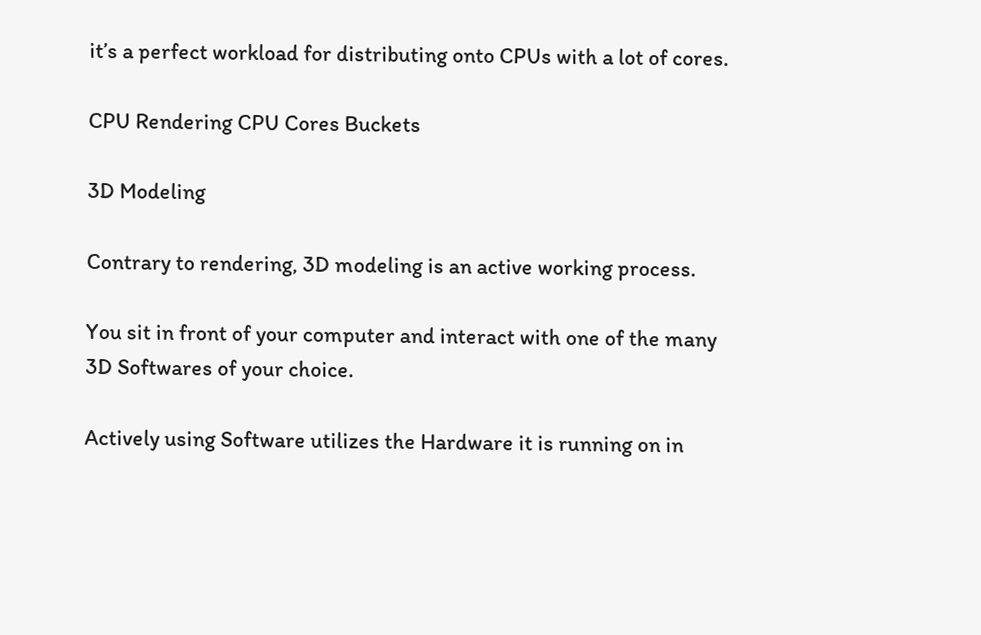it’s a perfect workload for distributing onto CPUs with a lot of cores.

CPU Rendering CPU Cores Buckets

3D Modeling

Contrary to rendering, 3D modeling is an active working process.

You sit in front of your computer and interact with one of the many 3D Softwares of your choice.

Actively using Software utilizes the Hardware it is running on in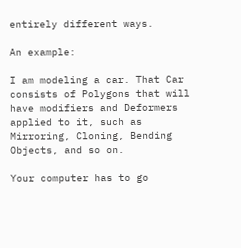entirely different ways.

An example:

I am modeling a car. That Car consists of Polygons that will have modifiers and Deformers applied to it, such as Mirroring, Cloning, Bending Objects, and so on.

Your computer has to go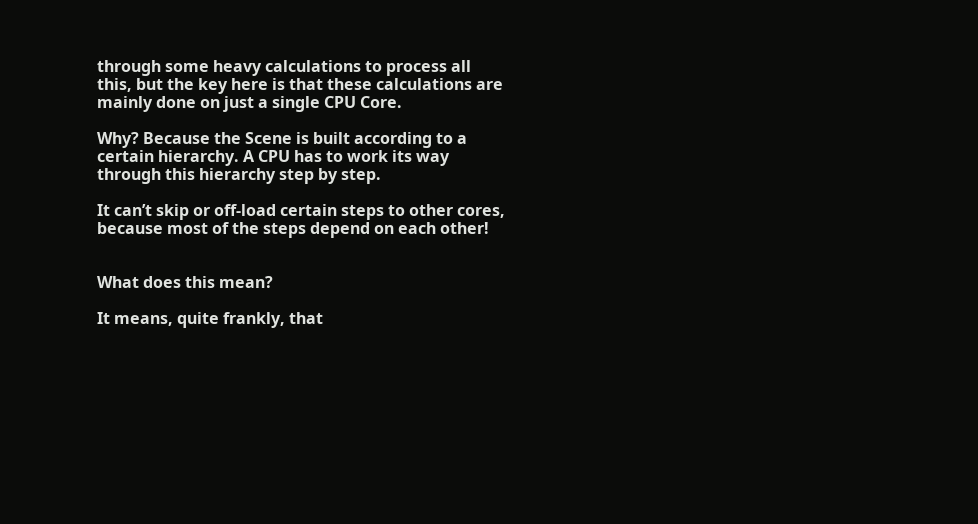through some heavy calculations to process all this, but the key here is that these calculations are mainly done on just a single CPU Core.

Why? Because the Scene is built according to a certain hierarchy. A CPU has to work its way through this hierarchy step by step.

It can’t skip or off-load certain steps to other cores, because most of the steps depend on each other!


What does this mean?

It means, quite frankly, that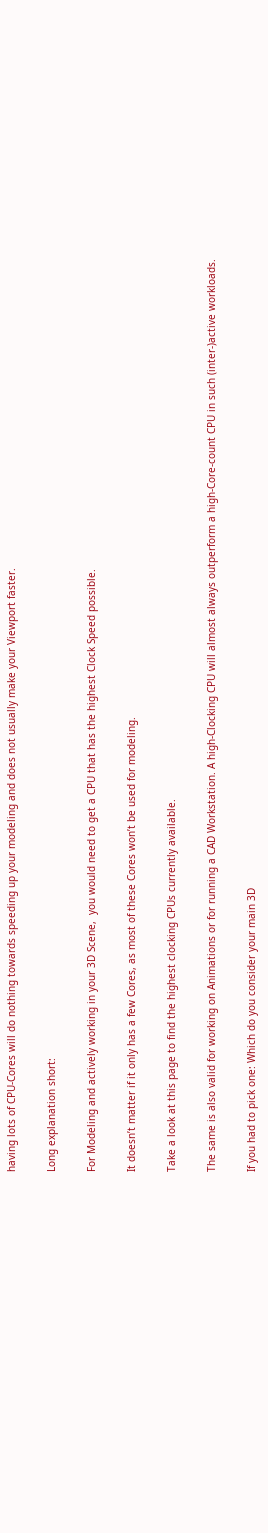having lots of CPU-Cores will do nothing towards speeding up your modeling and does not usually make your Viewport faster.

Long explanation short:

For Modeling and actively working in your 3D Scene,  you would need to get a CPU that has the highest Clock Speed possible.

It doesn’t matter if it only has a few Cores, as most of these Cores won’t be used for modeling.

Take a look at this page to find the highest clocking CPUs currently available.

The same is also valid for working on Animations or for running a CAD Workstation. A high-Clocking CPU will almost always outperform a high-Core-count CPU in such (inter-)active workloads.

If you had to pick one: Which do you consider your main 3D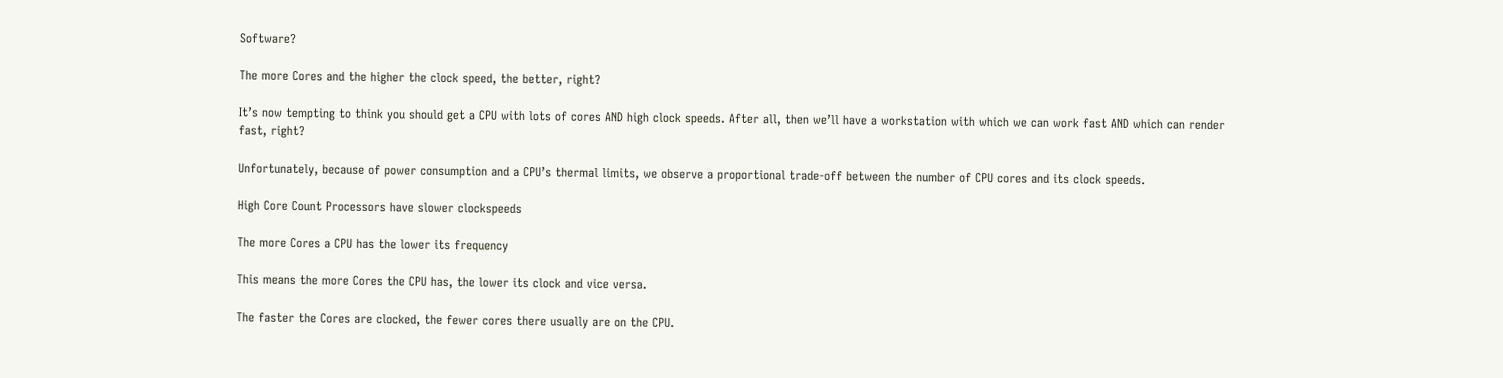Software?

The more Cores and the higher the clock speed, the better, right?

It’s now tempting to think you should get a CPU with lots of cores AND high clock speeds. After all, then we’ll have a workstation with which we can work fast AND which can render fast, right?

Unfortunately, because of power consumption and a CPU’s thermal limits, we observe a proportional trade-off between the number of CPU cores and its clock speeds.

High Core Count Processors have slower clockspeeds

The more Cores a CPU has the lower its frequency

This means the more Cores the CPU has, the lower its clock and vice versa.

The faster the Cores are clocked, the fewer cores there usually are on the CPU.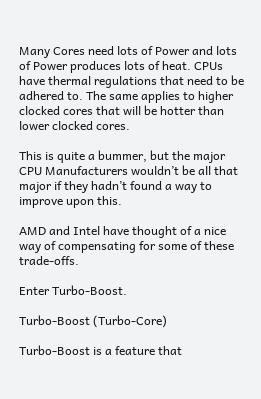Many Cores need lots of Power and lots of Power produces lots of heat. CPUs have thermal regulations that need to be adhered to. The same applies to higher clocked cores that will be hotter than lower clocked cores.

This is quite a bummer, but the major CPU Manufacturers wouldn’t be all that major if they hadn’t found a way to improve upon this.

AMD and Intel have thought of a nice way of compensating for some of these trade-offs.

Enter Turbo-Boost.

Turbo-Boost (Turbo-Core)

Turbo-Boost is a feature that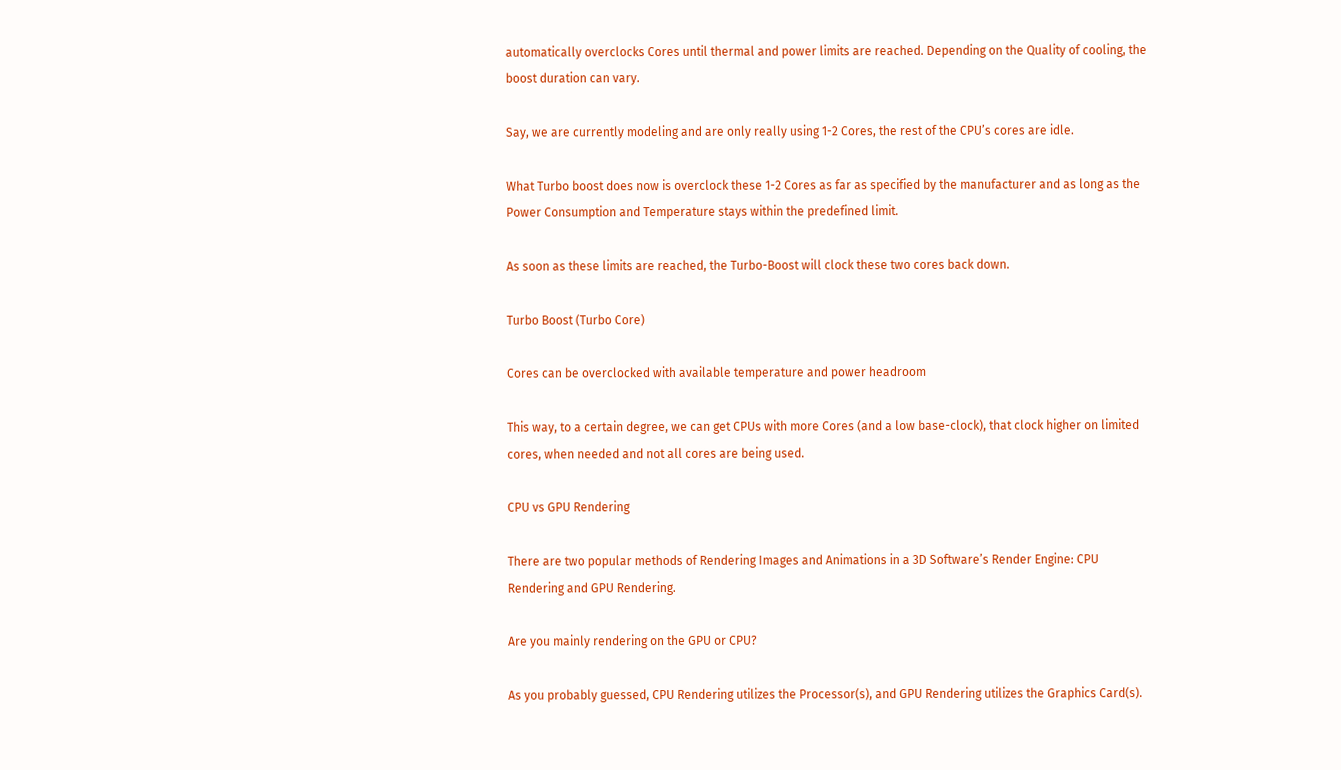automatically overclocks Cores until thermal and power limits are reached. Depending on the Quality of cooling, the boost duration can vary.

Say, we are currently modeling and are only really using 1-2 Cores, the rest of the CPU’s cores are idle.

What Turbo boost does now is overclock these 1-2 Cores as far as specified by the manufacturer and as long as the Power Consumption and Temperature stays within the predefined limit.

As soon as these limits are reached, the Turbo-Boost will clock these two cores back down.

Turbo Boost (Turbo Core)

Cores can be overclocked with available temperature and power headroom

This way, to a certain degree, we can get CPUs with more Cores (and a low base-clock), that clock higher on limited cores, when needed and not all cores are being used.

CPU vs GPU Rendering

There are two popular methods of Rendering Images and Animations in a 3D Software’s Render Engine: CPU Rendering and GPU Rendering.

Are you mainly rendering on the GPU or CPU?

As you probably guessed, CPU Rendering utilizes the Processor(s), and GPU Rendering utilizes the Graphics Card(s).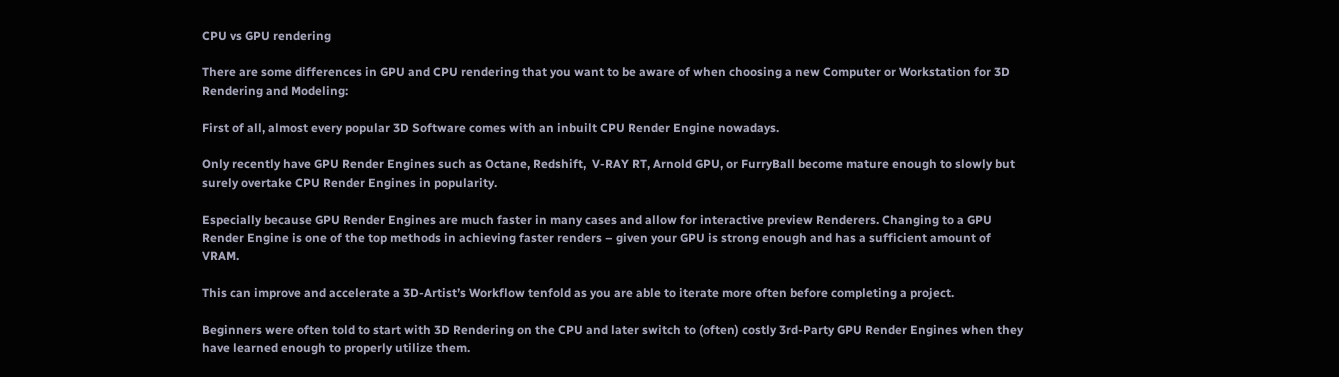CPU vs GPU rendering

There are some differences in GPU and CPU rendering that you want to be aware of when choosing a new Computer or Workstation for 3D Rendering and Modeling:

First of all, almost every popular 3D Software comes with an inbuilt CPU Render Engine nowadays.

Only recently have GPU Render Engines such as Octane, Redshift,  V-RAY RT, Arnold GPU, or FurryBall become mature enough to slowly but surely overtake CPU Render Engines in popularity.

Especially because GPU Render Engines are much faster in many cases and allow for interactive preview Renderers. Changing to a GPU Render Engine is one of the top methods in achieving faster renders – given your GPU is strong enough and has a sufficient amount of VRAM.

This can improve and accelerate a 3D-Artist’s Workflow tenfold as you are able to iterate more often before completing a project.

Beginners were often told to start with 3D Rendering on the CPU and later switch to (often) costly 3rd-Party GPU Render Engines when they have learned enough to properly utilize them.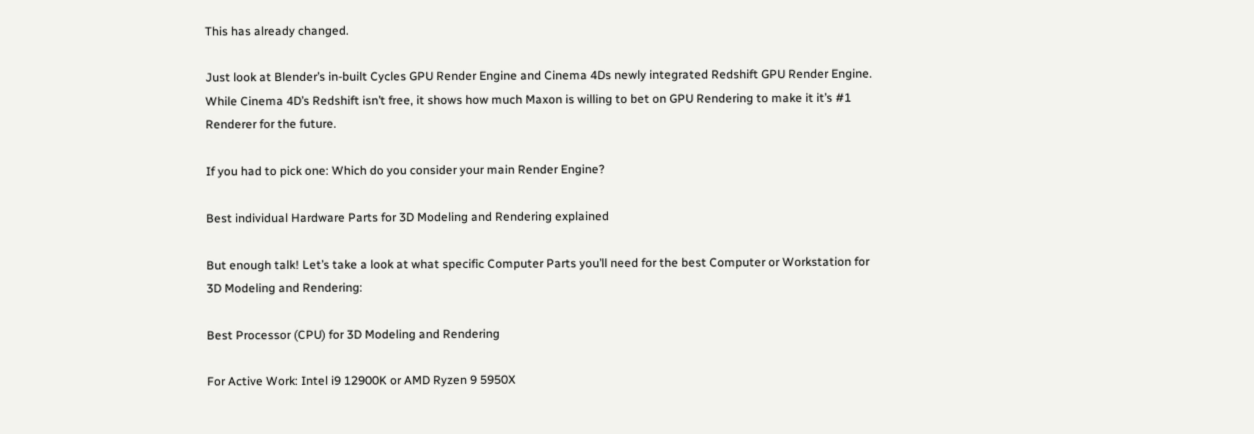This has already changed.

Just look at Blender’s in-built Cycles GPU Render Engine and Cinema 4Ds newly integrated Redshift GPU Render Engine. While Cinema 4D’s Redshift isn’t free, it shows how much Maxon is willing to bet on GPU Rendering to make it it’s #1 Renderer for the future.

If you had to pick one: Which do you consider your main Render Engine?

Best individual Hardware Parts for 3D Modeling and Rendering explained

But enough talk! Let’s take a look at what specific Computer Parts you’ll need for the best Computer or Workstation for 3D Modeling and Rendering:

Best Processor (CPU) for 3D Modeling and Rendering

For Active Work: Intel i9 12900K or AMD Ryzen 9 5950X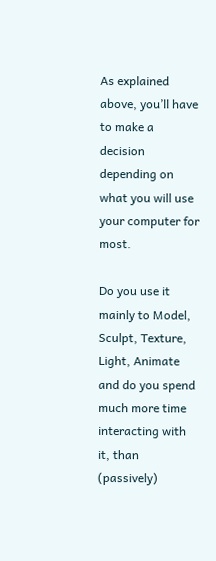As explained above, you’ll have to make a decision depending on what you will use your computer for most.

Do you use it mainly to Model, Sculpt, Texture, Light, Animate and do you spend much more time interacting with it, than (passively)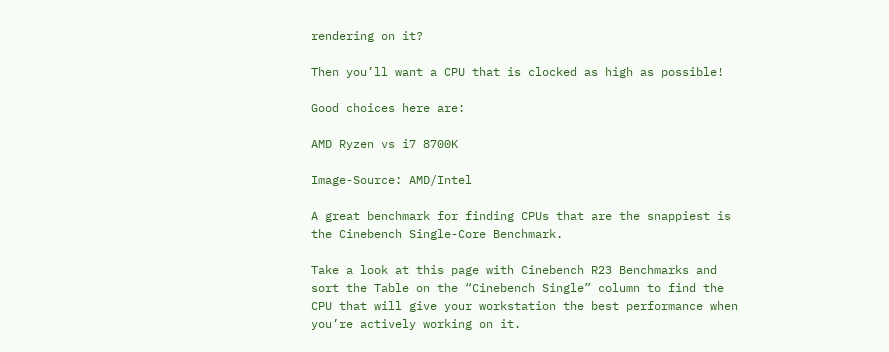rendering on it?

Then you’ll want a CPU that is clocked as high as possible!

Good choices here are:

AMD Ryzen vs i7 8700K

Image-Source: AMD/Intel

A great benchmark for finding CPUs that are the snappiest is the Cinebench Single-Core Benchmark.

Take a look at this page with Cinebench R23 Benchmarks and sort the Table on the “Cinebench Single” column to find the CPU that will give your workstation the best performance when you’re actively working on it.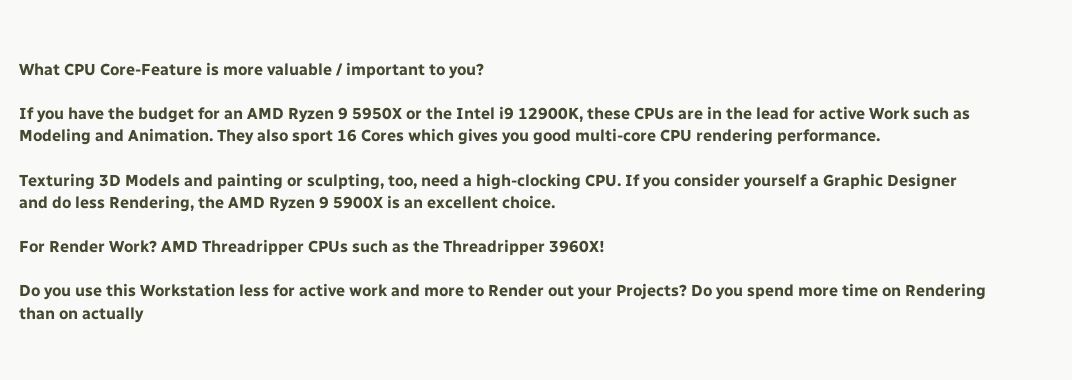What CPU Core-Feature is more valuable / important to you?

If you have the budget for an AMD Ryzen 9 5950X or the Intel i9 12900K, these CPUs are in the lead for active Work such as Modeling and Animation. They also sport 16 Cores which gives you good multi-core CPU rendering performance.

Texturing 3D Models and painting or sculpting, too, need a high-clocking CPU. If you consider yourself a Graphic Designer and do less Rendering, the AMD Ryzen 9 5900X is an excellent choice.

For Render Work? AMD Threadripper CPUs such as the Threadripper 3960X!

Do you use this Workstation less for active work and more to Render out your Projects? Do you spend more time on Rendering than on actually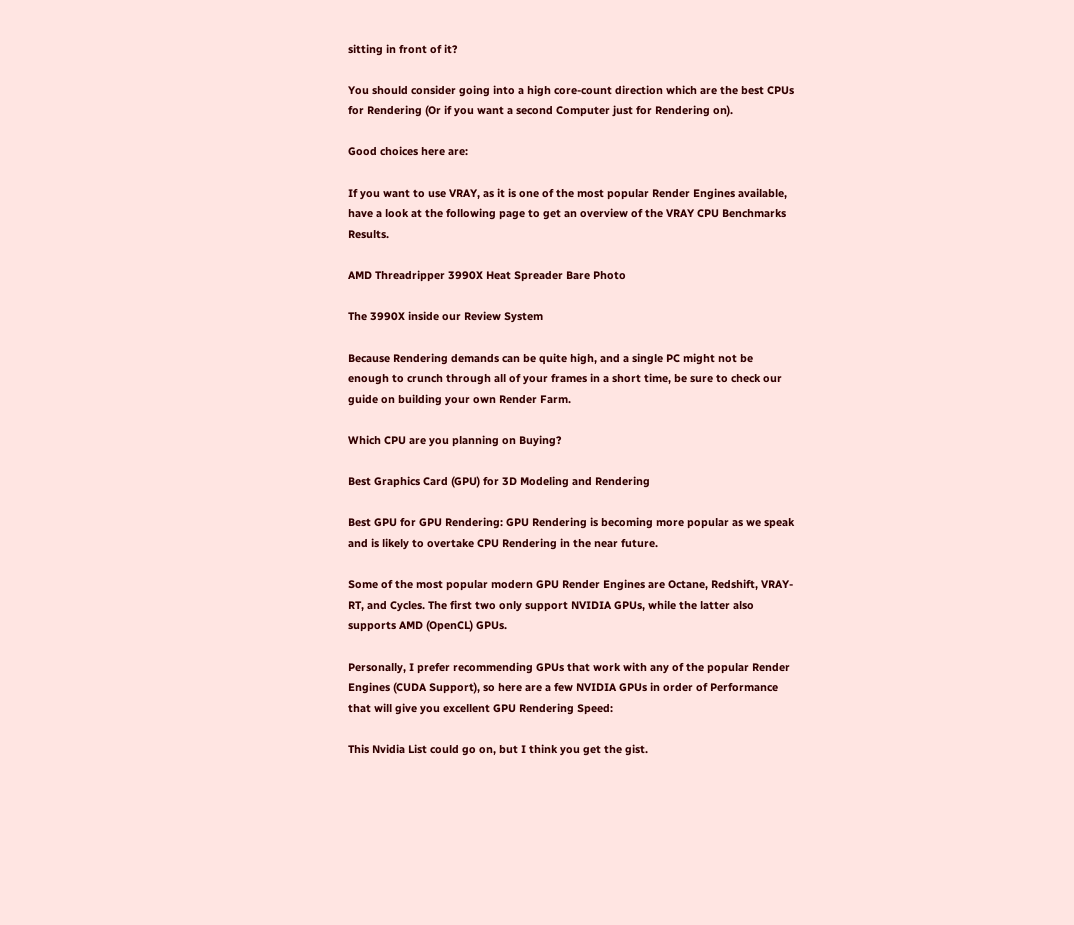sitting in front of it?

You should consider going into a high core-count direction which are the best CPUs for Rendering (Or if you want a second Computer just for Rendering on).

Good choices here are:

If you want to use VRAY, as it is one of the most popular Render Engines available, have a look at the following page to get an overview of the VRAY CPU Benchmarks Results.

AMD Threadripper 3990X Heat Spreader Bare Photo

The 3990X inside our Review System

Because Rendering demands can be quite high, and a single PC might not be enough to crunch through all of your frames in a short time, be sure to check our guide on building your own Render Farm.

Which CPU are you planning on Buying?

Best Graphics Card (GPU) for 3D Modeling and Rendering

Best GPU for GPU Rendering: GPU Rendering is becoming more popular as we speak and is likely to overtake CPU Rendering in the near future.

Some of the most popular modern GPU Render Engines are Octane, Redshift, VRAY-RT, and Cycles. The first two only support NVIDIA GPUs, while the latter also supports AMD (OpenCL) GPUs.

Personally, I prefer recommending GPUs that work with any of the popular Render Engines (CUDA Support), so here are a few NVIDIA GPUs in order of Performance that will give you excellent GPU Rendering Speed:

This Nvidia List could go on, but I think you get the gist.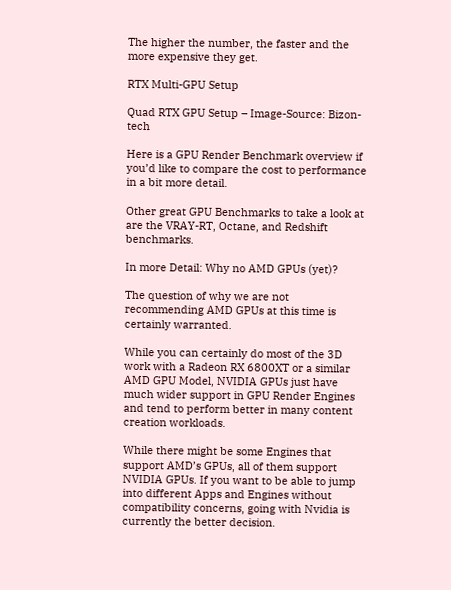The higher the number, the faster and the more expensive they get.

RTX Multi-GPU Setup

Quad RTX GPU Setup – Image-Source: Bizon-tech

Here is a GPU Render Benchmark overview if you’d like to compare the cost to performance in a bit more detail.

Other great GPU Benchmarks to take a look at are the VRAY-RT, Octane, and Redshift benchmarks.

In more Detail: Why no AMD GPUs (yet)?

The question of why we are not recommending AMD GPUs at this time is certainly warranted.

While you can certainly do most of the 3D work with a Radeon RX 6800XT or a similar AMD GPU Model, NVIDIA GPUs just have much wider support in GPU Render Engines and tend to perform better in many content creation workloads.

While there might be some Engines that support AMD’s GPUs, all of them support NVIDIA GPUs. If you want to be able to jump into different Apps and Engines without compatibility concerns, going with Nvidia is currently the better decision.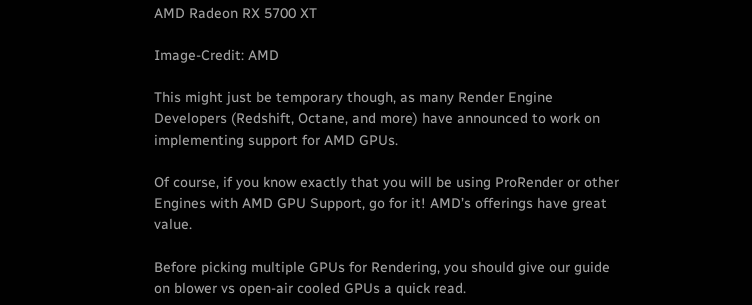AMD Radeon RX 5700 XT

Image-Credit: AMD

This might just be temporary though, as many Render Engine Developers (Redshift, Octane, and more) have announced to work on implementing support for AMD GPUs.

Of course, if you know exactly that you will be using ProRender or other Engines with AMD GPU Support, go for it! AMD’s offerings have great value.

Before picking multiple GPUs for Rendering, you should give our guide on blower vs open-air cooled GPUs a quick read.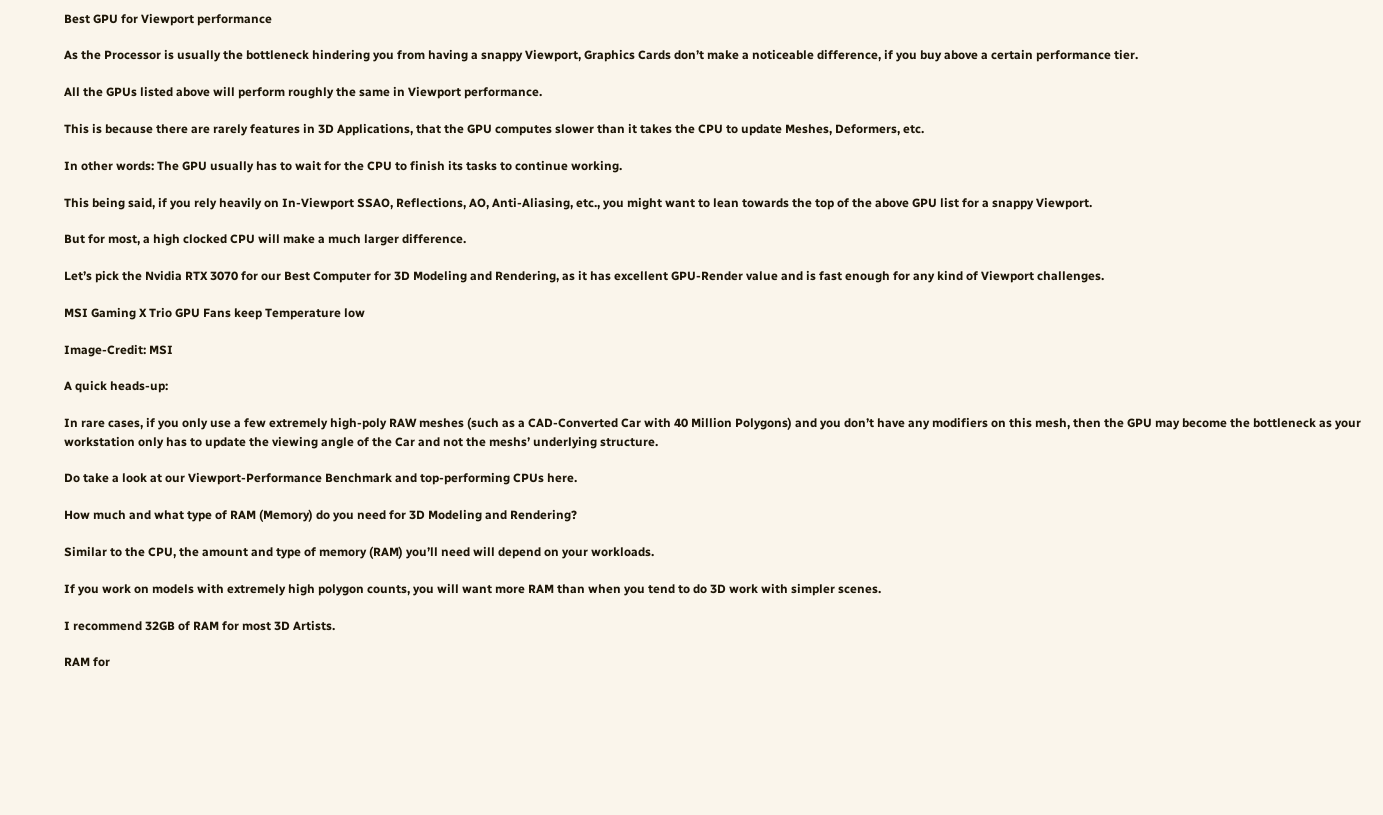Best GPU for Viewport performance

As the Processor is usually the bottleneck hindering you from having a snappy Viewport, Graphics Cards don’t make a noticeable difference, if you buy above a certain performance tier.

All the GPUs listed above will perform roughly the same in Viewport performance.

This is because there are rarely features in 3D Applications, that the GPU computes slower than it takes the CPU to update Meshes, Deformers, etc.

In other words: The GPU usually has to wait for the CPU to finish its tasks to continue working.

This being said, if you rely heavily on In-Viewport SSAO, Reflections, AO, Anti-Aliasing, etc., you might want to lean towards the top of the above GPU list for a snappy Viewport.

But for most, a high clocked CPU will make a much larger difference.

Let’s pick the Nvidia RTX 3070 for our Best Computer for 3D Modeling and Rendering, as it has excellent GPU-Render value and is fast enough for any kind of Viewport challenges.

MSI Gaming X Trio GPU Fans keep Temperature low

Image-Credit: MSI

A quick heads-up:

In rare cases, if you only use a few extremely high-poly RAW meshes (such as a CAD-Converted Car with 40 Million Polygons) and you don’t have any modifiers on this mesh, then the GPU may become the bottleneck as your workstation only has to update the viewing angle of the Car and not the meshs’ underlying structure.

Do take a look at our Viewport-Performance Benchmark and top-performing CPUs here.

How much and what type of RAM (Memory) do you need for 3D Modeling and Rendering?

Similar to the CPU, the amount and type of memory (RAM) you’ll need will depend on your workloads.

If you work on models with extremely high polygon counts, you will want more RAM than when you tend to do 3D work with simpler scenes.

I recommend 32GB of RAM for most 3D Artists.

RAM for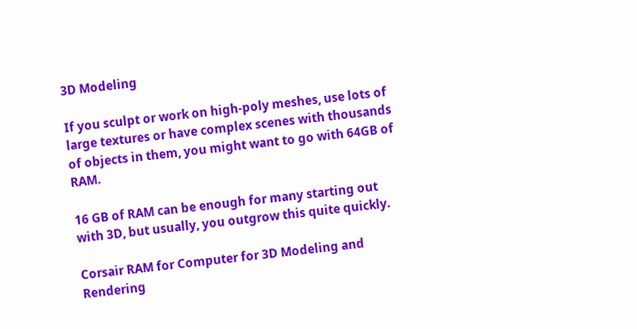3D Modeling

If you sculpt or work on high-poly meshes, use lots of large textures or have complex scenes with thousands of objects in them, you might want to go with 64GB of RAM.

16 GB of RAM can be enough for many starting out with 3D, but usually, you outgrow this quite quickly.

Corsair RAM for Computer for 3D Modeling and Rendering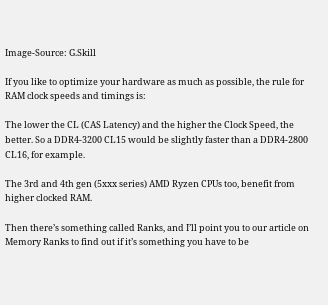Image-Source: G.Skill

If you like to optimize your hardware as much as possible, the rule for RAM clock speeds and timings is:

The lower the CL (CAS Latency) and the higher the Clock Speed, the better. So a DDR4-3200 CL15 would be slightly faster than a DDR4-2800 CL16, for example.

The 3rd and 4th gen (5xxx series) AMD Ryzen CPUs too, benefit from higher clocked RAM.

Then there’s something called Ranks, and I’ll point you to our article on Memory Ranks to find out if it’s something you have to be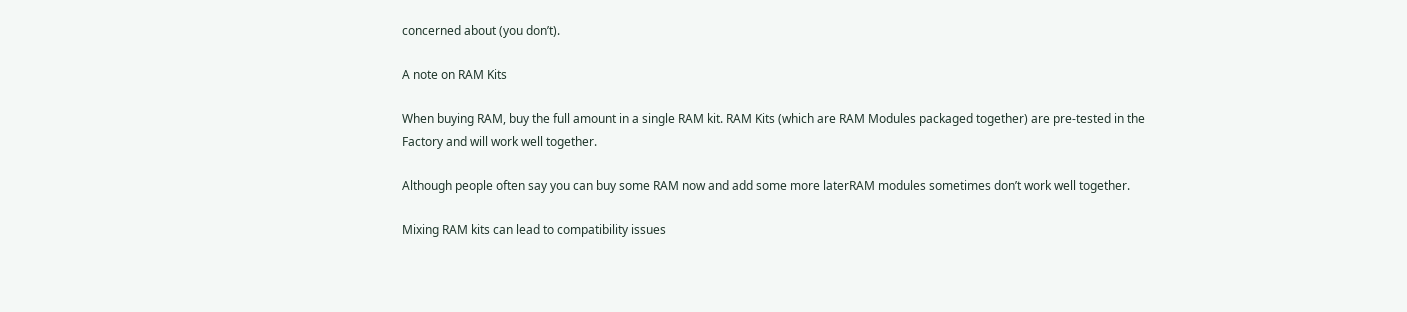concerned about (you don’t).

A note on RAM Kits

When buying RAM, buy the full amount in a single RAM kit. RAM Kits (which are RAM Modules packaged together) are pre-tested in the Factory and will work well together.

Although people often say you can buy some RAM now and add some more laterRAM modules sometimes don’t work well together.

Mixing RAM kits can lead to compatibility issues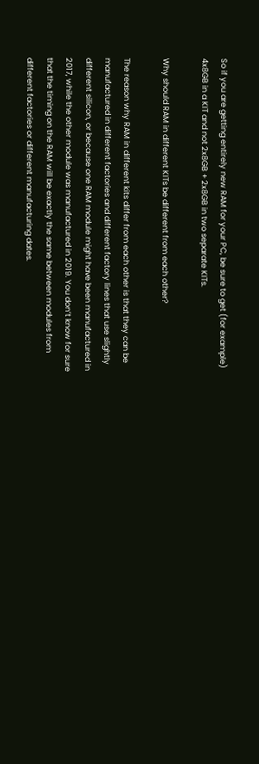So if you are getting entirely new RAM for your PC, be sure to get (for example) 4x8GB in a KIT and not 2x8GB + 2x8GB in two separate KITs.

Why should RAM in different KITs be different from each other?

The reason why RAM in different kits differ from each other is that they can be manufactured in different factories and different factory lines that use slightly different silicon, or because one RAM module might have been manufactured in 2017, while the other module was manufactured in 2019. You don’t know for sure that the timing on the RAM will be exactly the same between modules from different factories or different manufacturing dates.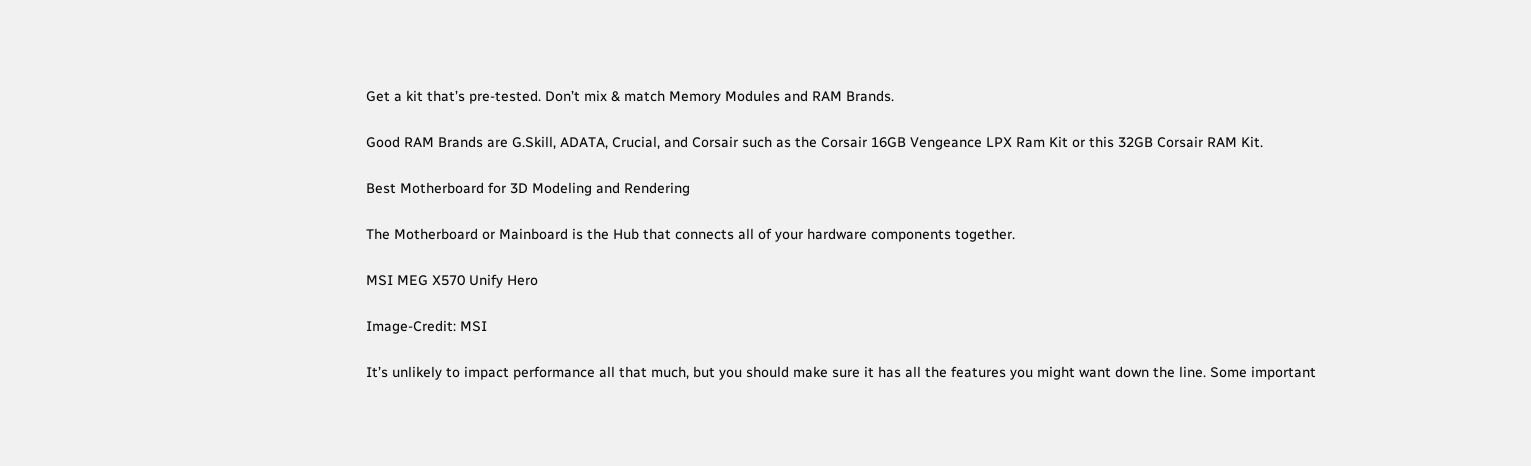Get a kit that’s pre-tested. Don’t mix & match Memory Modules and RAM Brands.

Good RAM Brands are G.Skill, ADATA, Crucial, and Corsair such as the Corsair 16GB Vengeance LPX Ram Kit or this 32GB Corsair RAM Kit.

Best Motherboard for 3D Modeling and Rendering

The Motherboard or Mainboard is the Hub that connects all of your hardware components together.

MSI MEG X570 Unify Hero

Image-Credit: MSI

It’s unlikely to impact performance all that much, but you should make sure it has all the features you might want down the line. Some important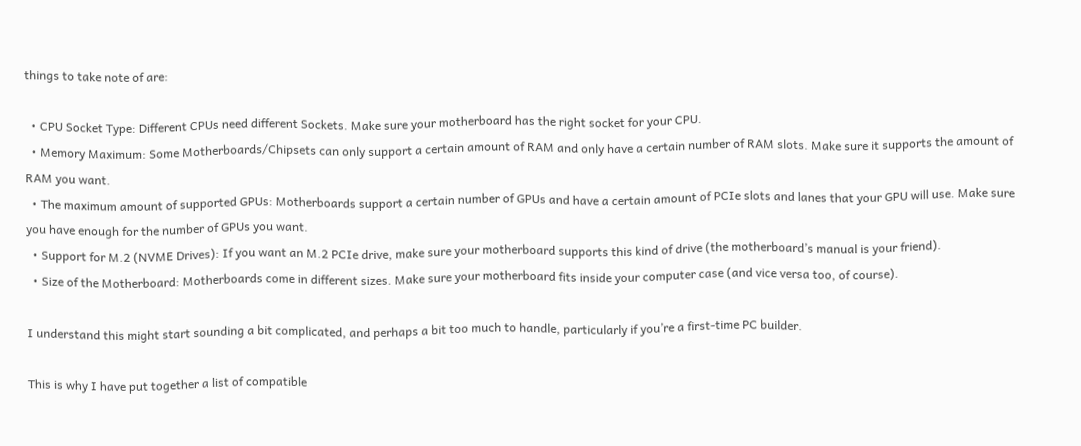things to take note of are:

  • CPU Socket Type: Different CPUs need different Sockets. Make sure your motherboard has the right socket for your CPU.
  • Memory Maximum: Some Motherboards/Chipsets can only support a certain amount of RAM and only have a certain number of RAM slots. Make sure it supports the amount of RAM you want.
  • The maximum amount of supported GPUs: Motherboards support a certain number of GPUs and have a certain amount of PCIe slots and lanes that your GPU will use. Make sure you have enough for the number of GPUs you want.
  • Support for M.2 (NVME Drives): If you want an M.2 PCIe drive, make sure your motherboard supports this kind of drive (the motherboard’s manual is your friend).
  • Size of the Motherboard: Motherboards come in different sizes. Make sure your motherboard fits inside your computer case (and vice versa too, of course).

I understand this might start sounding a bit complicated, and perhaps a bit too much to handle, particularly if you’re a first-time PC builder.

This is why I have put together a list of compatible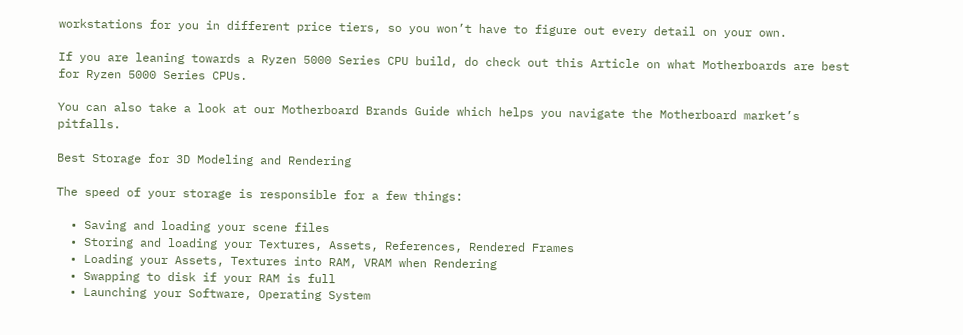workstations for you in different price tiers, so you won’t have to figure out every detail on your own.

If you are leaning towards a Ryzen 5000 Series CPU build, do check out this Article on what Motherboards are best for Ryzen 5000 Series CPUs.

You can also take a look at our Motherboard Brands Guide which helps you navigate the Motherboard market’s pitfalls.

Best Storage for 3D Modeling and Rendering

The speed of your storage is responsible for a few things:

  • Saving and loading your scene files
  • Storing and loading your Textures, Assets, References, Rendered Frames
  • Loading your Assets, Textures into RAM, VRAM when Rendering
  • Swapping to disk if your RAM is full
  • Launching your Software, Operating System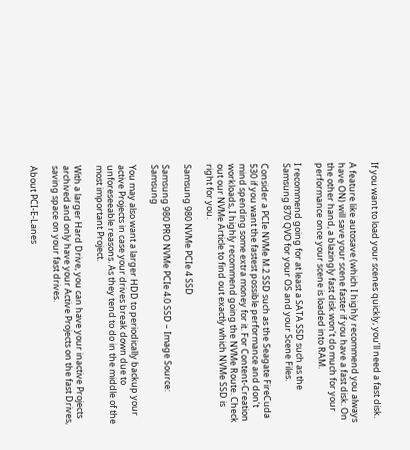If you want to load your scenes quickly, you’ll need a fast disk.

A feature like autosave (which I highly recommend you always have ON) will save your scene faster if you have a fast disk. On the other hand, a blazingly fast disk won’t do much for your performance once your scene is loaded into RAM.

I recommend going for at least a SATA SSD such as the Samsung 870 QVO for your OS and your Scene Files.

Consider a PCIe NVMe M.2 SSD such as the Seagate FireCuda 530 if you want the fastest possible performance and don’t mind spending some extra money for it. For Content-Creation workloads, I highly recommend going the NVMe Route. Check out our NVMe Article to find out exactly which NVMe SSD is right for you.

Samsung 980 NVMe PCIe 4 SSD

Samsung 980 PRO NVMe PCIe 4.0 SSD – Image Source: Samsung

You may also want a larger HDD to periodically backup your active Projects in case your drives break down due to unforeseeable reasons. As they tend to do in the middle of the most important Project.

With a larger Hard Drive, you can have your inactive Projects archived and only have your Active Projects on the fast Drives, saving space on your fast drives.

About PCI-E-Lanes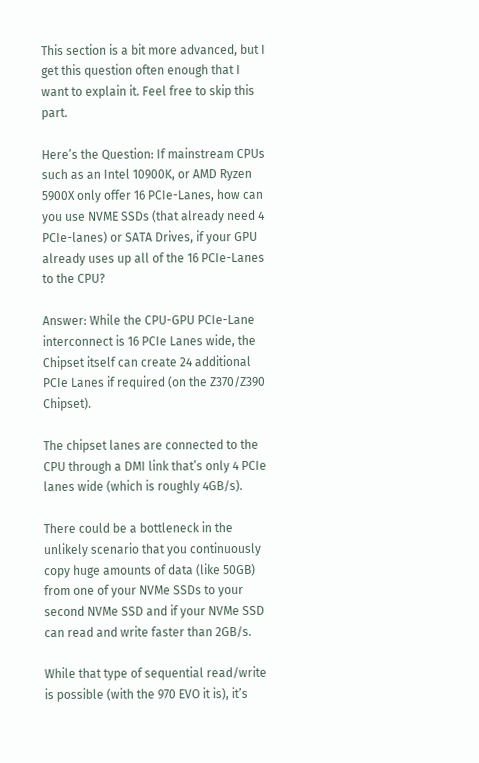This section is a bit more advanced, but I get this question often enough that I want to explain it. Feel free to skip this part.

Here’s the Question: If mainstream CPUs such as an Intel 10900K, or AMD Ryzen 5900X only offer 16 PCIe-Lanes, how can you use NVME SSDs (that already need 4 PCIe-lanes) or SATA Drives, if your GPU already uses up all of the 16 PCIe-Lanes to the CPU?

Answer: While the CPU-GPU PCIe-Lane interconnect is 16 PCIe Lanes wide, the Chipset itself can create 24 additional PCIe Lanes if required (on the Z370/Z390 Chipset).

The chipset lanes are connected to the CPU through a DMI link that’s only 4 PCIe lanes wide (which is roughly 4GB/s).

There could be a bottleneck in the unlikely scenario that you continuously copy huge amounts of data (like 50GB) from one of your NVMe SSDs to your second NVMe SSD and if your NVMe SSD can read and write faster than 2GB/s.

While that type of sequential read/write is possible (with the 970 EVO it is), it’s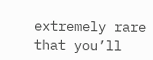extremely rare that you’ll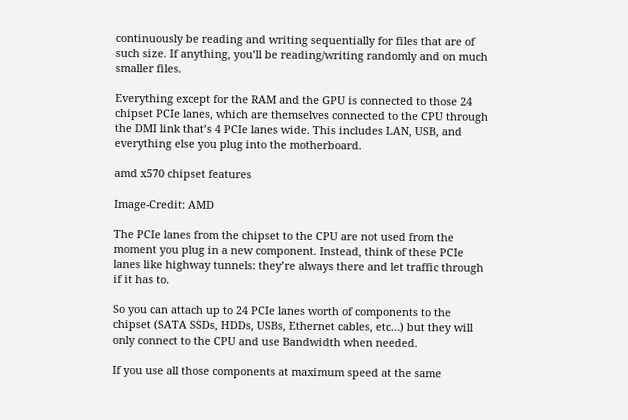continuously be reading and writing sequentially for files that are of such size. If anything, you’ll be reading/writing randomly and on much smaller files.

Everything except for the RAM and the GPU is connected to those 24 chipset PCIe lanes, which are themselves connected to the CPU through the DMI link that’s 4 PCIe lanes wide. This includes LAN, USB, and everything else you plug into the motherboard.

amd x570 chipset features

Image-Credit: AMD

The PCIe lanes from the chipset to the CPU are not used from the moment you plug in a new component. Instead, think of these PCIe lanes like highway tunnels: they’re always there and let traffic through if it has to.

So you can attach up to 24 PCIe lanes worth of components to the chipset (SATA SSDs, HDDs, USBs, Ethernet cables, etc…) but they will only connect to the CPU and use Bandwidth when needed.

If you use all those components at maximum speed at the same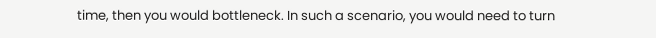time, then you would bottleneck. In such a scenario, you would need to turn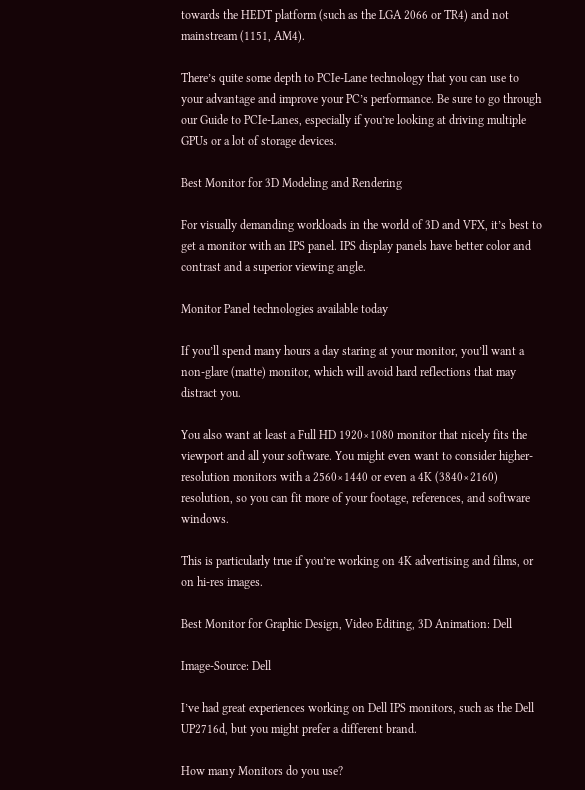towards the HEDT platform (such as the LGA 2066 or TR4) and not mainstream (1151, AM4).

There’s quite some depth to PCIe-Lane technology that you can use to your advantage and improve your PC’s performance. Be sure to go through our Guide to PCIe-Lanes, especially if you’re looking at driving multiple GPUs or a lot of storage devices.

Best Monitor for 3D Modeling and Rendering

For visually demanding workloads in the world of 3D and VFX, it’s best to get a monitor with an IPS panel. IPS display panels have better color and contrast and a superior viewing angle.

Monitor Panel technologies available today

If you’ll spend many hours a day staring at your monitor, you’ll want a non-glare (matte) monitor, which will avoid hard reflections that may distract you.

You also want at least a Full HD 1920×1080 monitor that nicely fits the viewport and all your software. You might even want to consider higher-resolution monitors with a 2560×1440 or even a 4K (3840×2160) resolution, so you can fit more of your footage, references, and software windows.

This is particularly true if you’re working on 4K advertising and films, or on hi-res images.

Best Monitor for Graphic Design, Video Editing, 3D Animation: Dell

Image-Source: Dell

I’ve had great experiences working on Dell IPS monitors, such as the Dell UP2716d, but you might prefer a different brand.

How many Monitors do you use?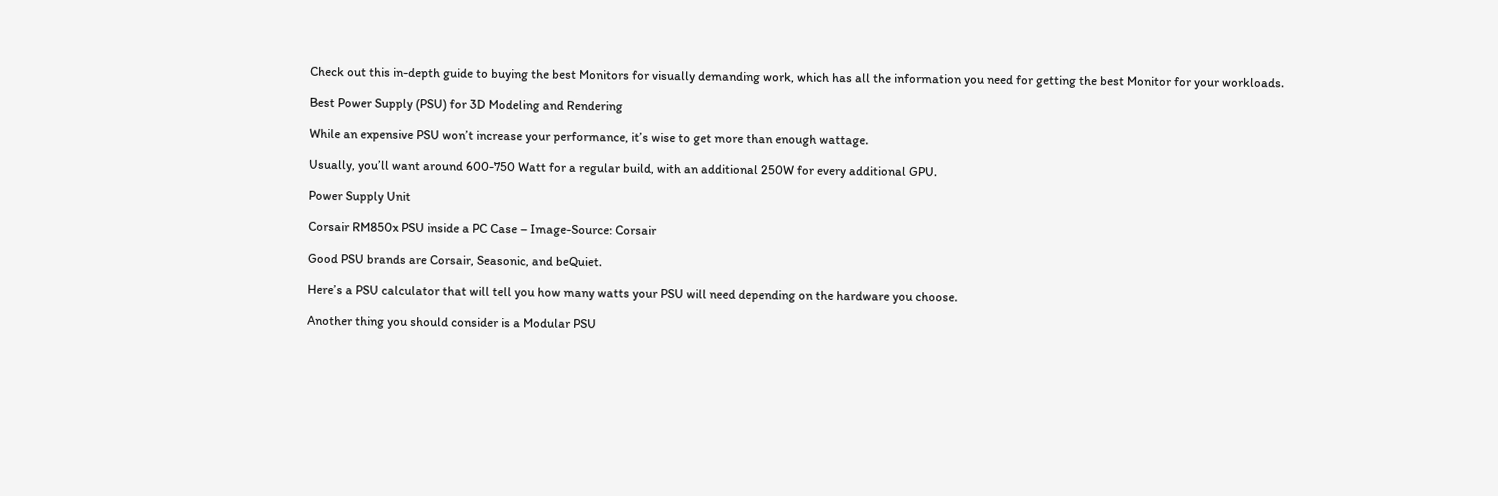Check out this in-depth guide to buying the best Monitors for visually demanding work, which has all the information you need for getting the best Monitor for your workloads.

Best Power Supply (PSU) for 3D Modeling and Rendering

While an expensive PSU won’t increase your performance, it’s wise to get more than enough wattage.

Usually, you’ll want around 600-750 Watt for a regular build, with an additional 250W for every additional GPU.

Power Supply Unit

Corsair RM850x PSU inside a PC Case – Image-Source: Corsair

Good PSU brands are Corsair, Seasonic, and beQuiet.

Here’s a PSU calculator that will tell you how many watts your PSU will need depending on the hardware you choose.

Another thing you should consider is a Modular PSU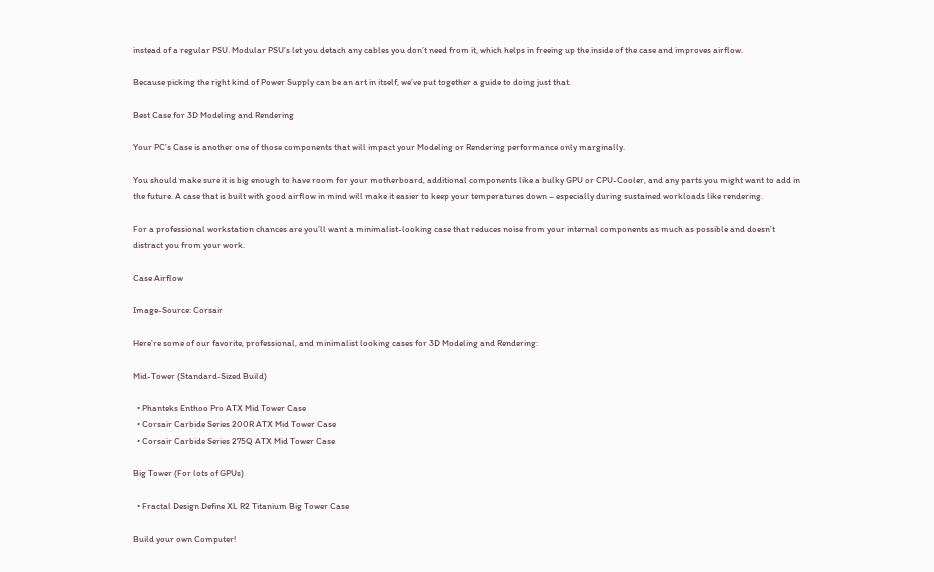instead of a regular PSU. Modular PSU’s let you detach any cables you don’t need from it, which helps in freeing up the inside of the case and improves airflow.

Because picking the right kind of Power Supply can be an art in itself, we’ve put together a guide to doing just that.

Best Case for 3D Modeling and Rendering

Your PC’s Case is another one of those components that will impact your Modeling or Rendering performance only marginally.

You should make sure it is big enough to have room for your motherboard, additional components like a bulky GPU or CPU-Cooler, and any parts you might want to add in the future. A case that is built with good airflow in mind will make it easier to keep your temperatures down – especially during sustained workloads like rendering.

For a professional workstation chances are you’ll want a minimalist-looking case that reduces noise from your internal components as much as possible and doesn’t distract you from your work.

Case Airflow

Image-Source: Corsair

Here’re some of our favorite, professional, and minimalist looking cases for 3D Modeling and Rendering:

Mid-Tower (Standard-Sized Build)

  • Phanteks Enthoo Pro ATX Mid Tower Case
  • Corsair Carbide Series 200R ATX Mid Tower Case
  • Corsair Carbide Series 275Q ATX Mid Tower Case

Big Tower (For lots of GPUs)

  • Fractal Design Define XL R2 Titanium Big Tower Case

Build your own Computer!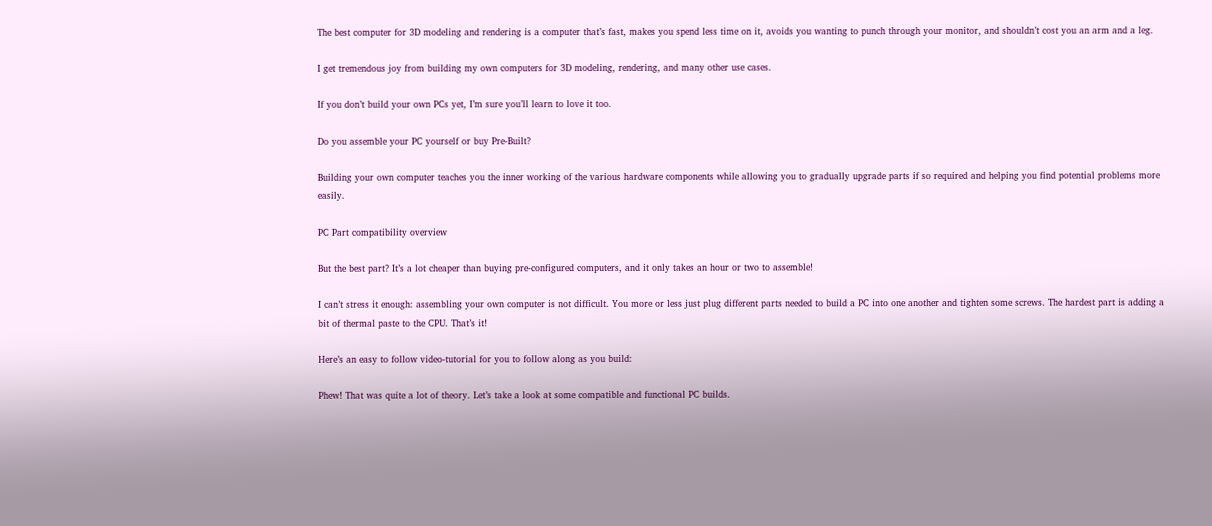The best computer for 3D modeling and rendering is a computer that’s fast, makes you spend less time on it, avoids you wanting to punch through your monitor, and shouldn’t cost you an arm and a leg.

I get tremendous joy from building my own computers for 3D modeling, rendering, and many other use cases.

If you don’t build your own PCs yet, I’m sure you’ll learn to love it too.

Do you assemble your PC yourself or buy Pre-Built?

Building your own computer teaches you the inner working of the various hardware components while allowing you to gradually upgrade parts if so required and helping you find potential problems more easily.

PC Part compatibility overview

But the best part? It’s a lot cheaper than buying pre-configured computers, and it only takes an hour or two to assemble!

I can’t stress it enough: assembling your own computer is not difficult. You more or less just plug different parts needed to build a PC into one another and tighten some screws. The hardest part is adding a bit of thermal paste to the CPU. That’s it!

Here’s an easy to follow video-tutorial for you to follow along as you build:

Phew! That was quite a lot of theory. Let’s take a look at some compatible and functional PC builds.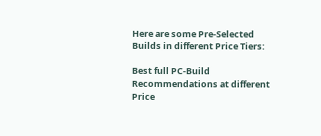Here are some Pre-Selected Builds in different Price Tiers:

Best full PC-Build Recommendations at different Price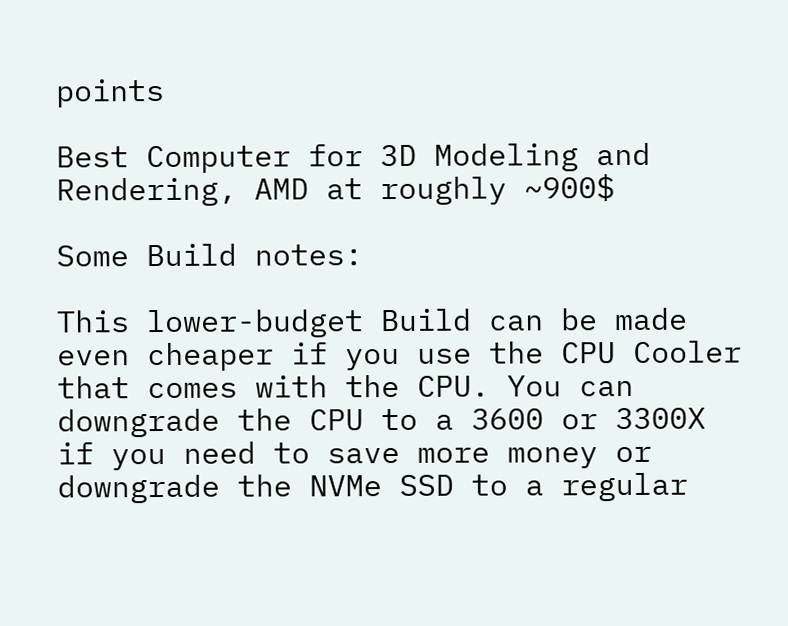points

Best Computer for 3D Modeling and Rendering, AMD at roughly ~900$

Some Build notes:

This lower-budget Build can be made even cheaper if you use the CPU Cooler that comes with the CPU. You can downgrade the CPU to a 3600 or 3300X if you need to save more money or downgrade the NVMe SSD to a regular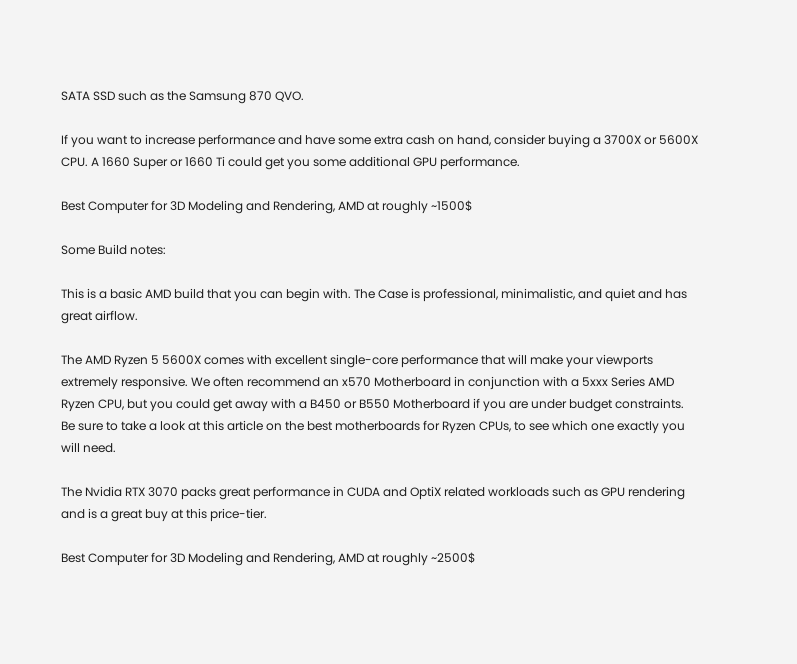SATA SSD such as the Samsung 870 QVO.

If you want to increase performance and have some extra cash on hand, consider buying a 3700X or 5600X CPU. A 1660 Super or 1660 Ti could get you some additional GPU performance.

Best Computer for 3D Modeling and Rendering, AMD at roughly ~1500$

Some Build notes:

This is a basic AMD build that you can begin with. The Case is professional, minimalistic, and quiet and has great airflow.

The AMD Ryzen 5 5600X comes with excellent single-core performance that will make your viewports extremely responsive. We often recommend an x570 Motherboard in conjunction with a 5xxx Series AMD Ryzen CPU, but you could get away with a B450 or B550 Motherboard if you are under budget constraints. Be sure to take a look at this article on the best motherboards for Ryzen CPUs, to see which one exactly you will need.

The Nvidia RTX 3070 packs great performance in CUDA and OptiX related workloads such as GPU rendering and is a great buy at this price-tier.

Best Computer for 3D Modeling and Rendering, AMD at roughly ~2500$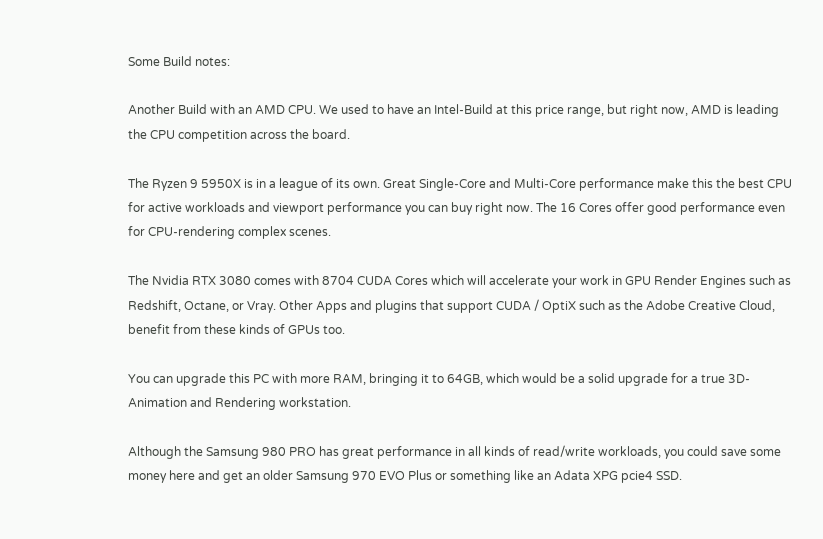Some Build notes:

Another Build with an AMD CPU. We used to have an Intel-Build at this price range, but right now, AMD is leading the CPU competition across the board.

The Ryzen 9 5950X is in a league of its own. Great Single-Core and Multi-Core performance make this the best CPU for active workloads and viewport performance you can buy right now. The 16 Cores offer good performance even for CPU-rendering complex scenes.

The Nvidia RTX 3080 comes with 8704 CUDA Cores which will accelerate your work in GPU Render Engines such as Redshift, Octane, or Vray. Other Apps and plugins that support CUDA / OptiX such as the Adobe Creative Cloud, benefit from these kinds of GPUs too.

You can upgrade this PC with more RAM, bringing it to 64GB, which would be a solid upgrade for a true 3D-Animation and Rendering workstation.

Although the Samsung 980 PRO has great performance in all kinds of read/write workloads, you could save some money here and get an older Samsung 970 EVO Plus or something like an Adata XPG pcie4 SSD.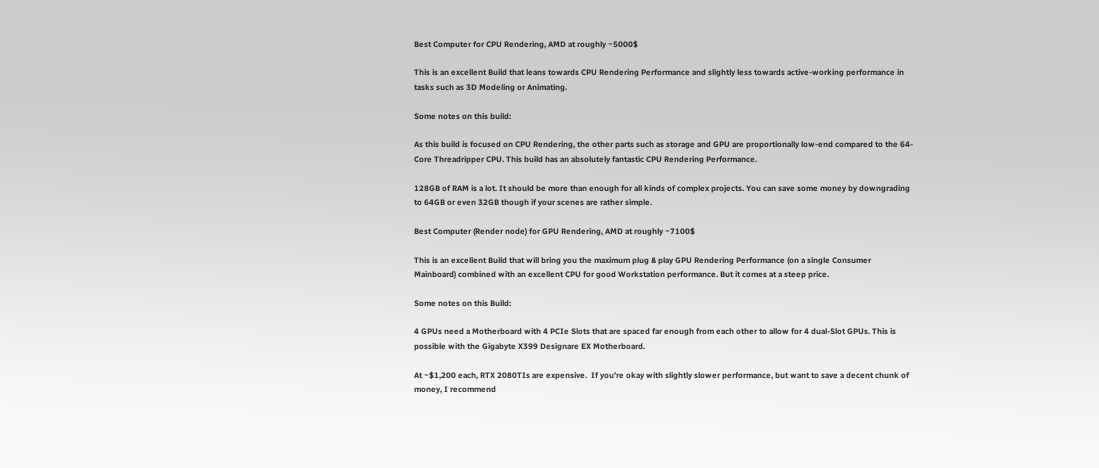Best Computer for CPU Rendering, AMD at roughly ~5000$

This is an excellent Build that leans towards CPU Rendering Performance and slightly less towards active-working performance in tasks such as 3D Modeling or Animating.

Some notes on this build:

As this build is focused on CPU Rendering, the other parts such as storage and GPU are proportionally low-end compared to the 64-Core Threadripper CPU. This build has an absolutely fantastic CPU Rendering Performance.

128GB of RAM is a lot. It should be more than enough for all kinds of complex projects. You can save some money by downgrading to 64GB or even 32GB though if your scenes are rather simple.

Best Computer (Render node) for GPU Rendering, AMD at roughly ~7100$

This is an excellent Build that will bring you the maximum plug & play GPU Rendering Performance (on a single Consumer Mainboard) combined with an excellent CPU for good Workstation performance. But it comes at a steep price.

Some notes on this Build:

4 GPUs need a Motherboard with 4 PCIe Slots that are spaced far enough from each other to allow for 4 dual-Slot GPUs. This is possible with the Gigabyte X399 Designare EX Motherboard.

At ~$1,200 each, RTX 2080TIs are expensive.  If you’re okay with slightly slower performance, but want to save a decent chunk of money, I recommend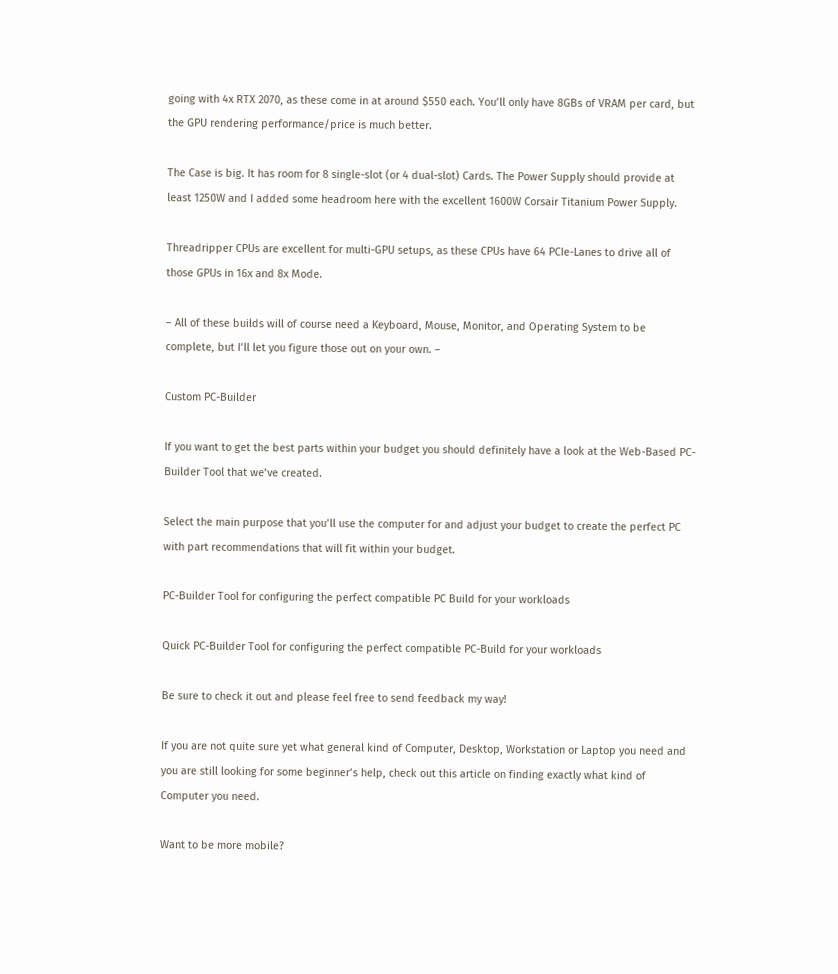going with 4x RTX 2070, as these come in at around $550 each. You’ll only have 8GBs of VRAM per card, but the GPU rendering performance/price is much better.

The Case is big. It has room for 8 single-slot (or 4 dual-slot) Cards. The Power Supply should provide at least 1250W and I added some headroom here with the excellent 1600W Corsair Titanium Power Supply.

Threadripper CPUs are excellent for multi-GPU setups, as these CPUs have 64 PCIe-Lanes to drive all of those GPUs in 16x and 8x Mode.

– All of these builds will of course need a Keyboard, Mouse, Monitor, and Operating System to be complete, but I’ll let you figure those out on your own. –

Custom PC-Builder

If you want to get the best parts within your budget you should definitely have a look at the Web-Based PC-Builder Tool that we’ve created.

Select the main purpose that you’ll use the computer for and adjust your budget to create the perfect PC with part recommendations that will fit within your budget.

PC-Builder Tool for configuring the perfect compatible PC Build for your workloads

Quick PC-Builder Tool for configuring the perfect compatible PC-Build for your workloads

Be sure to check it out and please feel free to send feedback my way!

If you are not quite sure yet what general kind of Computer, Desktop, Workstation or Laptop you need and you are still looking for some beginner’s help, check out this article on finding exactly what kind of Computer you need.

Want to be more mobile?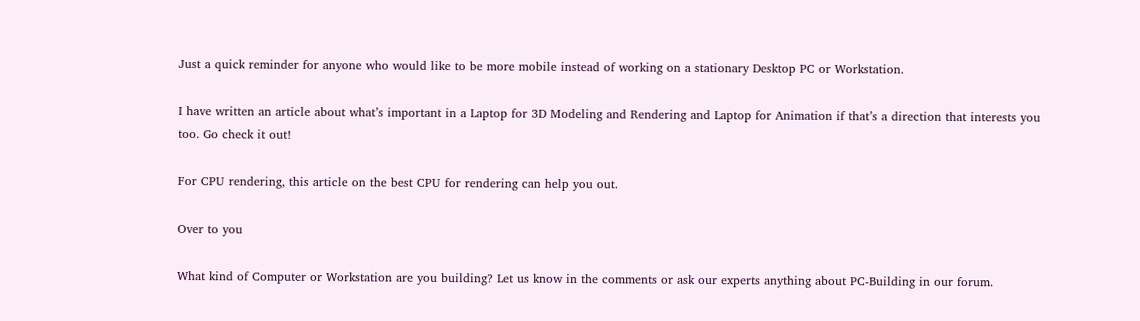Just a quick reminder for anyone who would like to be more mobile instead of working on a stationary Desktop PC or Workstation.

I have written an article about what’s important in a Laptop for 3D Modeling and Rendering and Laptop for Animation if that’s a direction that interests you too. Go check it out!

For CPU rendering, this article on the best CPU for rendering can help you out.

Over to you

What kind of Computer or Workstation are you building? Let us know in the comments or ask our experts anything about PC-Building in our forum.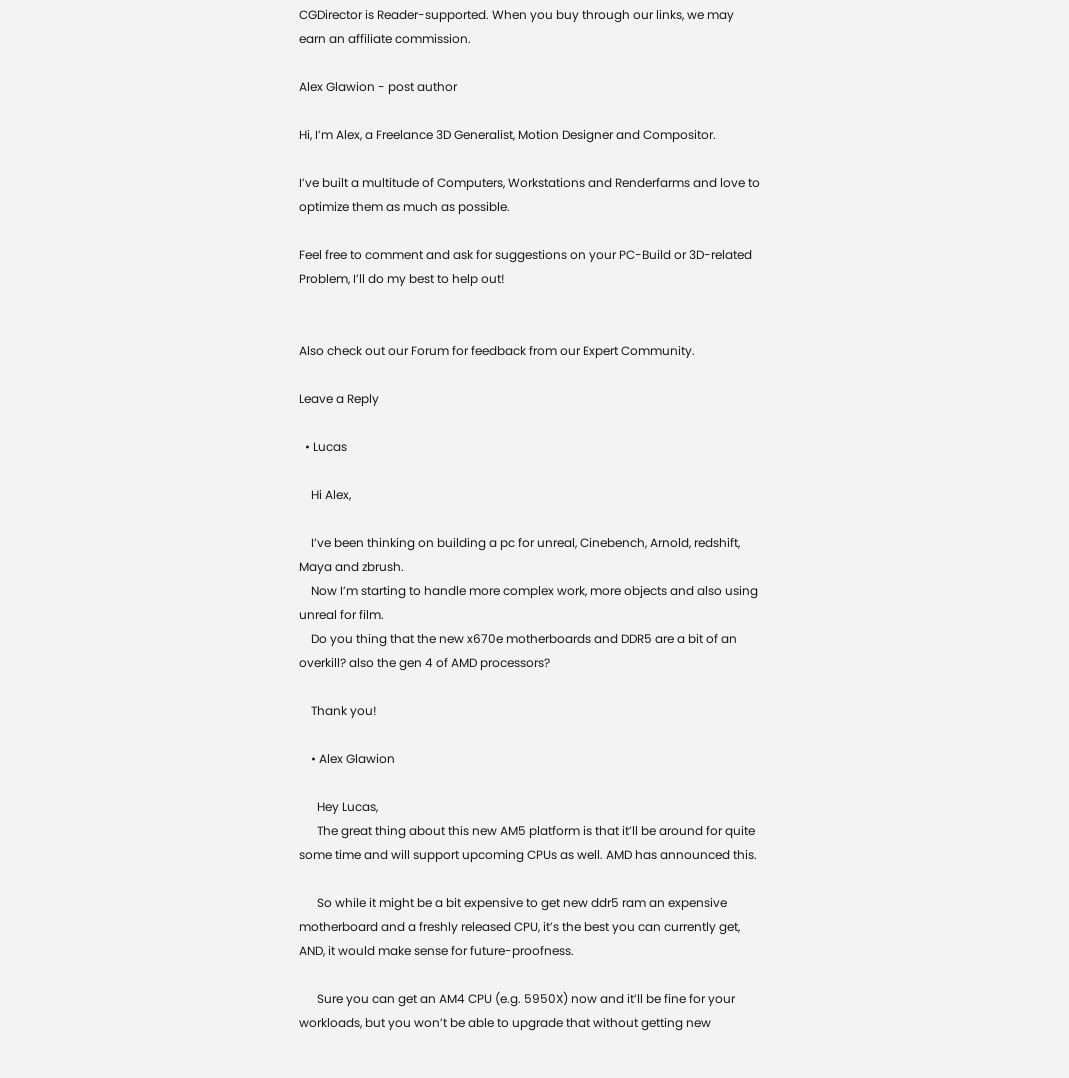CGDirector is Reader-supported. When you buy through our links, we may earn an affiliate commission.

Alex Glawion - post author

Hi, I’m Alex, a Freelance 3D Generalist, Motion Designer and Compositor.

I’ve built a multitude of Computers, Workstations and Renderfarms and love to optimize them as much as possible.

Feel free to comment and ask for suggestions on your PC-Build or 3D-related Problem, I’ll do my best to help out!


Also check out our Forum for feedback from our Expert Community.

Leave a Reply

  • Lucas

    Hi Alex,

    I’ve been thinking on building a pc for unreal, Cinebench, Arnold, redshift, Maya and zbrush.
    Now I’m starting to handle more complex work, more objects and also using unreal for film.
    Do you thing that the new x670e motherboards and DDR5 are a bit of an overkill? also the gen 4 of AMD processors?

    Thank you!

    • Alex Glawion

      Hey Lucas,
      The great thing about this new AM5 platform is that it’ll be around for quite some time and will support upcoming CPUs as well. AMD has announced this.

      So while it might be a bit expensive to get new ddr5 ram an expensive motherboard and a freshly released CPU, it’s the best you can currently get, AND, it would make sense for future-proofness.

      Sure you can get an AM4 CPU (e.g. 5950X) now and it’ll be fine for your workloads, but you won’t be able to upgrade that without getting new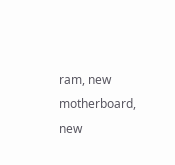ram, new motherboard, new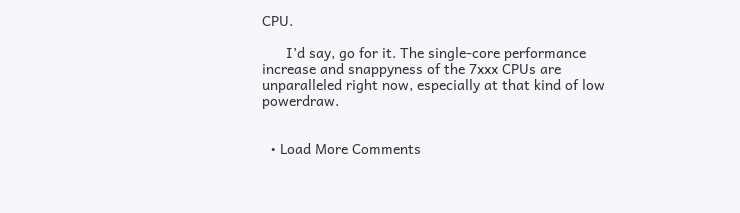CPU.

      I’d say, go for it. The single-core performance increase and snappyness of the 7xxx CPUs are unparalleled right now, especially at that kind of low powerdraw.


  • Load More Comments